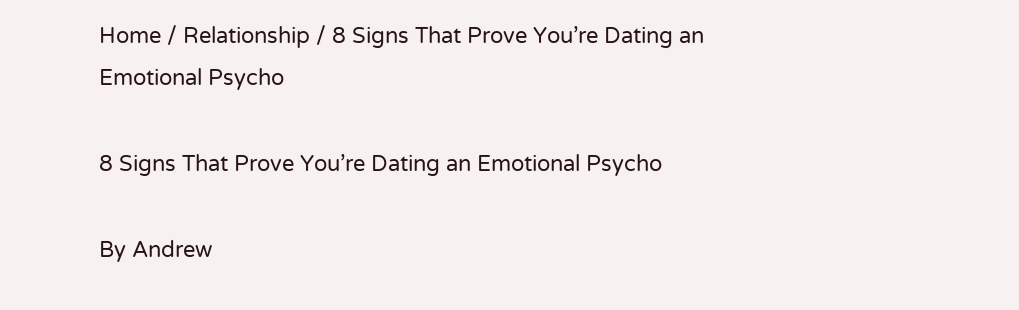Home / Relationship / 8 Signs That Prove You’re Dating an Emotional Psycho

8 Signs That Prove You’re Dating an Emotional Psycho

By Andrew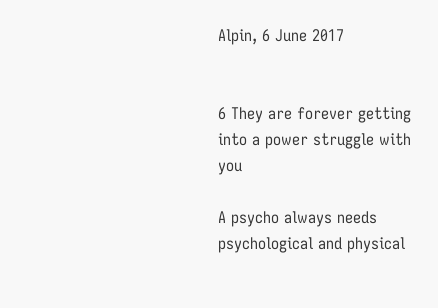Alpin, 6 June 2017


6 They are forever getting into a power struggle with you

A psycho always needs psychological and physical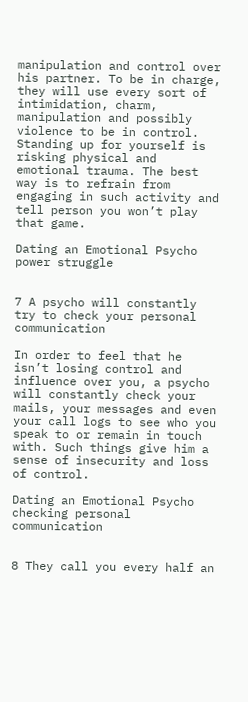manipulation and control over his partner. To be in charge, they will use every sort of intimidation, charm, manipulation and possibly violence to be in control. Standing up for yourself is risking physical and emotional trauma. The best way is to refrain from engaging in such activity and tell person you won’t play that game.

Dating an Emotional Psycho power struggle


7 A psycho will constantly try to check your personal communication

In order to feel that he isn’t losing control and influence over you, a psycho will constantly check your mails, your messages and even your call logs to see who you speak to or remain in touch with. Such things give him a sense of insecurity and loss of control.

Dating an Emotional Psycho checking personal communication


8 They call you every half an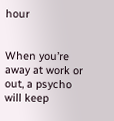hour


When you’re away at work or out, a psycho will keep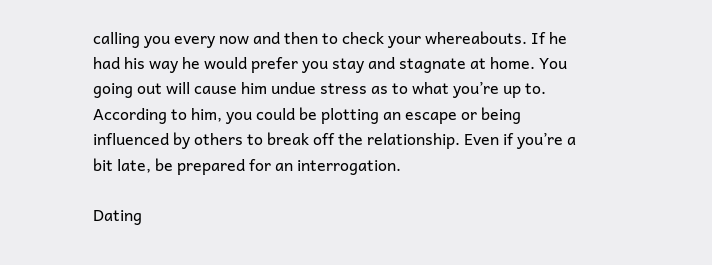calling you every now and then to check your whereabouts. If he had his way he would prefer you stay and stagnate at home. You going out will cause him undue stress as to what you’re up to. According to him, you could be plotting an escape or being influenced by others to break off the relationship. Even if you’re a bit late, be prepared for an interrogation.

Dating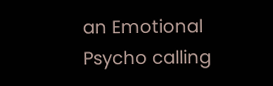an Emotional Psycho calling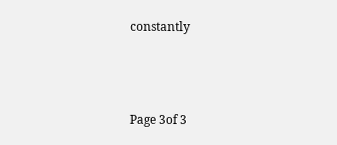constantly



Page 3of 3